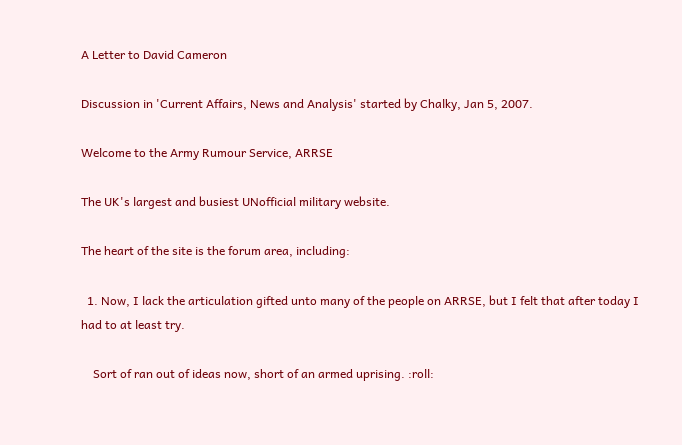A Letter to David Cameron

Discussion in 'Current Affairs, News and Analysis' started by Chalky, Jan 5, 2007.

Welcome to the Army Rumour Service, ARRSE

The UK's largest and busiest UNofficial military website.

The heart of the site is the forum area, including:

  1. Now, I lack the articulation gifted unto many of the people on ARRSE, but I felt that after today I had to at least try.

    Sort of ran out of ideas now, short of an armed uprising. :roll: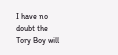I have no doubt the Tory Boy will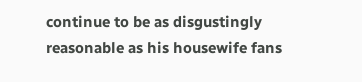continue to be as disgustingly reasonable as his housewife fans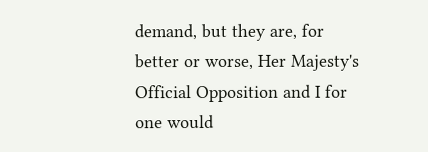demand, but they are, for better or worse, Her Majesty's Official Opposition and I for one would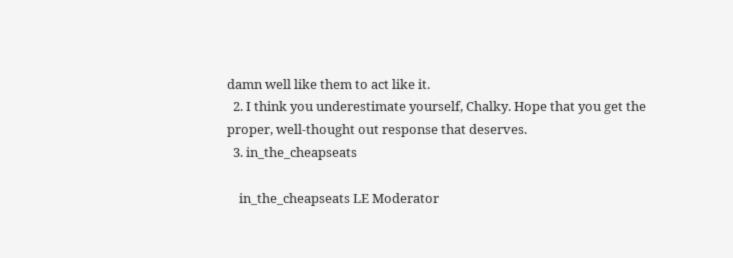damn well like them to act like it.
  2. I think you underestimate yourself, Chalky. Hope that you get the proper, well-thought out response that deserves.
  3. in_the_cheapseats

    in_the_cheapseats LE Moderator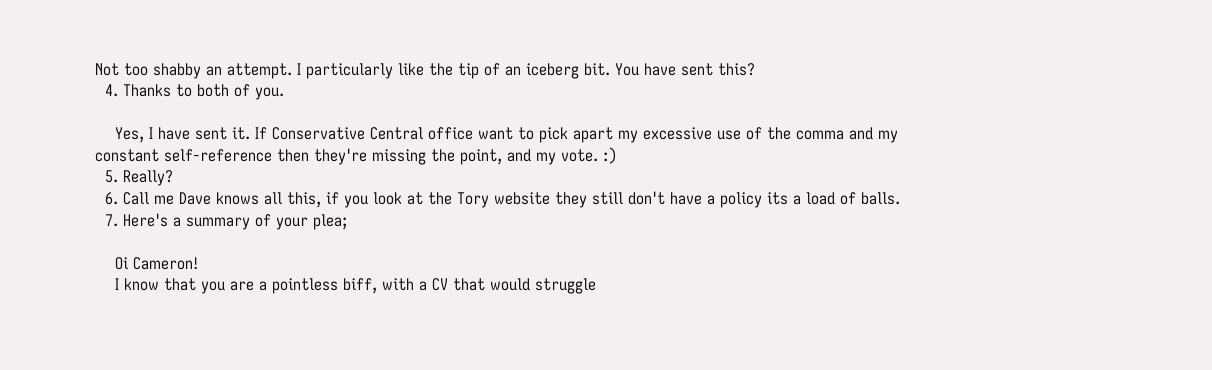Not too shabby an attempt. I particularly like the tip of an iceberg bit. You have sent this?
  4. Thanks to both of you.

    Yes, I have sent it. If Conservative Central office want to pick apart my excessive use of the comma and my constant self-reference then they're missing the point, and my vote. :)
  5. Really?
  6. Call me Dave knows all this, if you look at the Tory website they still don't have a policy its a load of balls.
  7. Here's a summary of your plea;

    Oi Cameron!
    I know that you are a pointless biff, with a CV that would struggle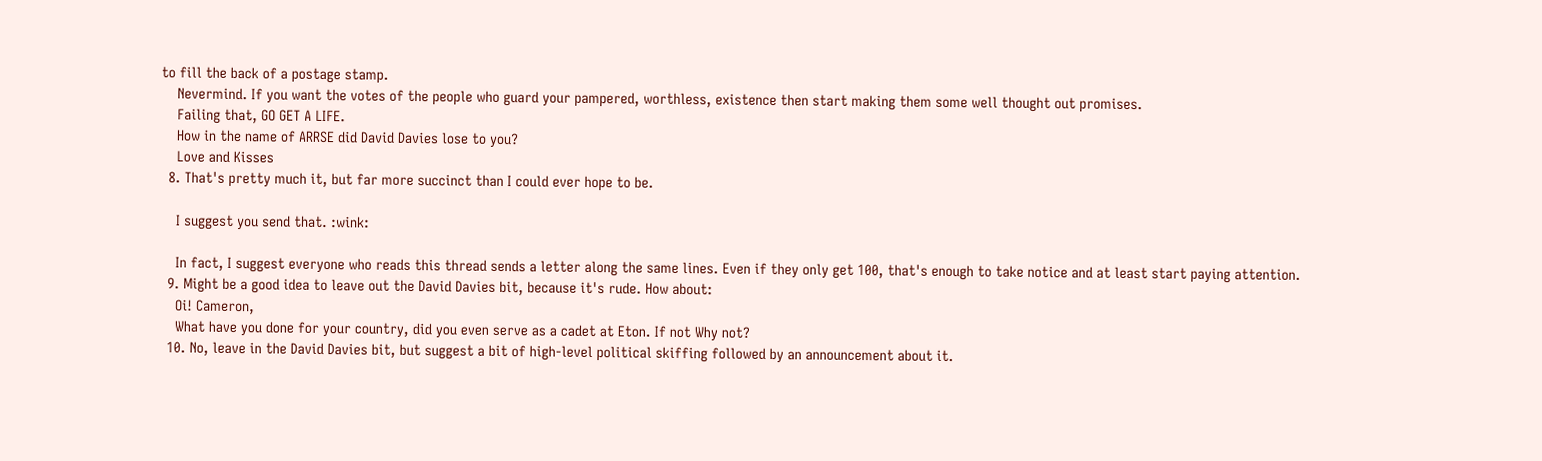to fill the back of a postage stamp.
    Nevermind. If you want the votes of the people who guard your pampered, worthless, existence then start making them some well thought out promises.
    Failing that, GO GET A LIFE.
    How in the name of ARRSE did David Davies lose to you?
    Love and Kisses
  8. That's pretty much it, but far more succinct than I could ever hope to be.

    I suggest you send that. :wink:

    In fact, I suggest everyone who reads this thread sends a letter along the same lines. Even if they only get 100, that's enough to take notice and at least start paying attention.
  9. Might be a good idea to leave out the David Davies bit, because it's rude. How about:
    Oi! Cameron,
    What have you done for your country, did you even serve as a cadet at Eton. If not Why not?
  10. No, leave in the David Davies bit, but suggest a bit of high-level political skiffing followed by an announcement about it.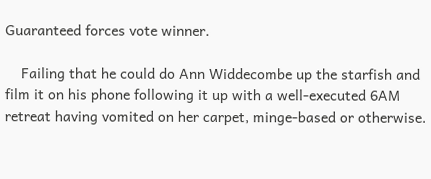Guaranteed forces vote winner.

    Failing that he could do Ann Widdecombe up the starfish and film it on his phone following it up with a well-executed 6AM retreat having vomited on her carpet, minge-based or otherwise.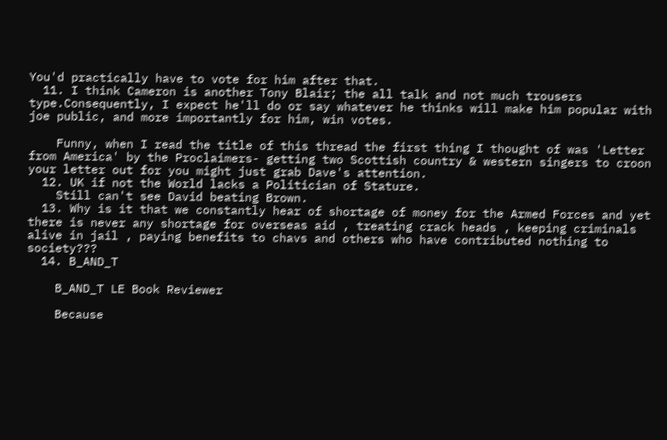You'd practically have to vote for him after that.
  11. I think Cameron is another Tony Blair; the all talk and not much trousers type.Consequently, I expect he'll do or say whatever he thinks will make him popular with joe public, and more importantly for him, win votes.

    Funny, when I read the title of this thread the first thing I thought of was 'Letter from America' by the Proclaimers- getting two Scottish country & western singers to croon your letter out for you might just grab Dave's attention.
  12. UK if not the World lacks a Politician of Stature.
    Still can't see David beating Brown.
  13. Why is it that we constantly hear of shortage of money for the Armed Forces and yet there is never any shortage for overseas aid , treating crack heads , keeping criminals alive in jail , paying benefits to chavs and others who have contributed nothing to society???
  14. B_AND_T

    B_AND_T LE Book Reviewer

    Because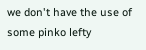we don't have the use of some pinko lefty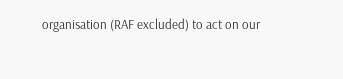organisation (RAF excluded) to act on our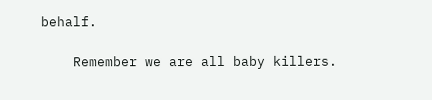behalf.

    Remember we are all baby killers.